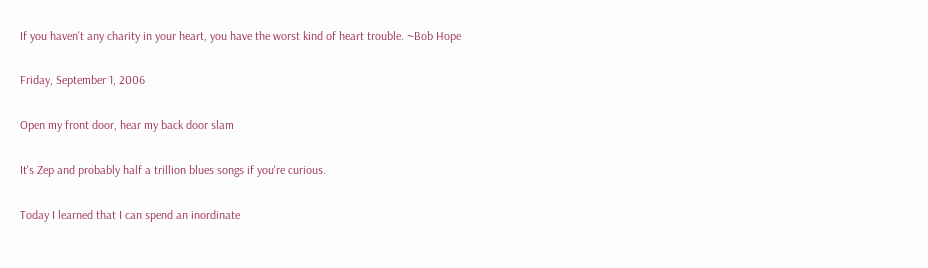If you haven't any charity in your heart, you have the worst kind of heart trouble. ~Bob Hope

Friday, September 1, 2006

Open my front door, hear my back door slam

It's Zep and probably half a trillion blues songs if you're curious.

Today I learned that I can spend an inordinate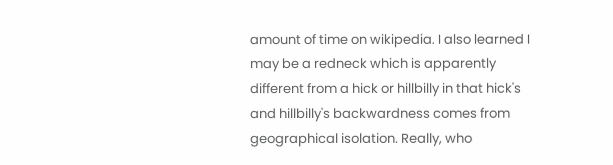amount of time on wikipedia. I also learned I may be a redneck which is apparently different from a hick or hillbilly in that hick's and hillbilly's backwardness comes from geographical isolation. Really, who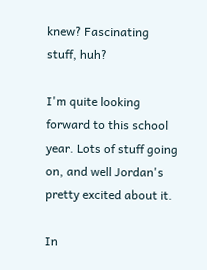knew? Fascinating stuff, huh?

I'm quite looking forward to this school year. Lots of stuff going on, and well Jordan's pretty excited about it.

In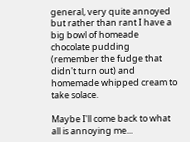general, very quite annoyed but rather than rant I have a big bowl of homeade chocolate pudding (remember the fudge that didn't turn out) and homemade whipped cream to take solace.

Maybe I'll come back to what all is annoying me...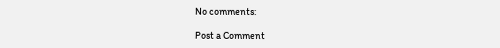No comments:

Post a Comment